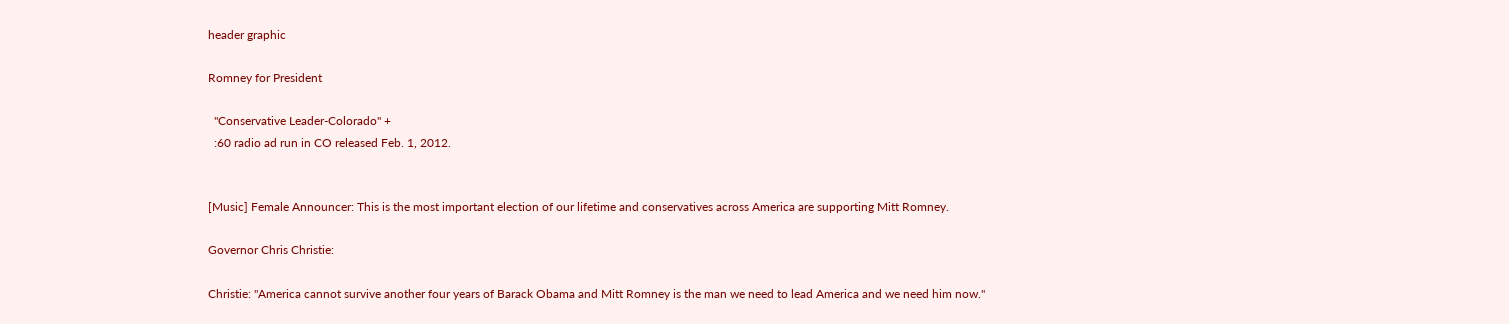header graphic

Romney for President

  "Conservative Leader-Colorado" +
  :60 radio ad run in CO released Feb. 1, 2012.


[Music] Female Announcer: This is the most important election of our lifetime and conservatives across America are supporting Mitt Romney.

Governor Chris Christie:

Christie: "America cannot survive another four years of Barack Obama and Mitt Romney is the man we need to lead America and we need him now."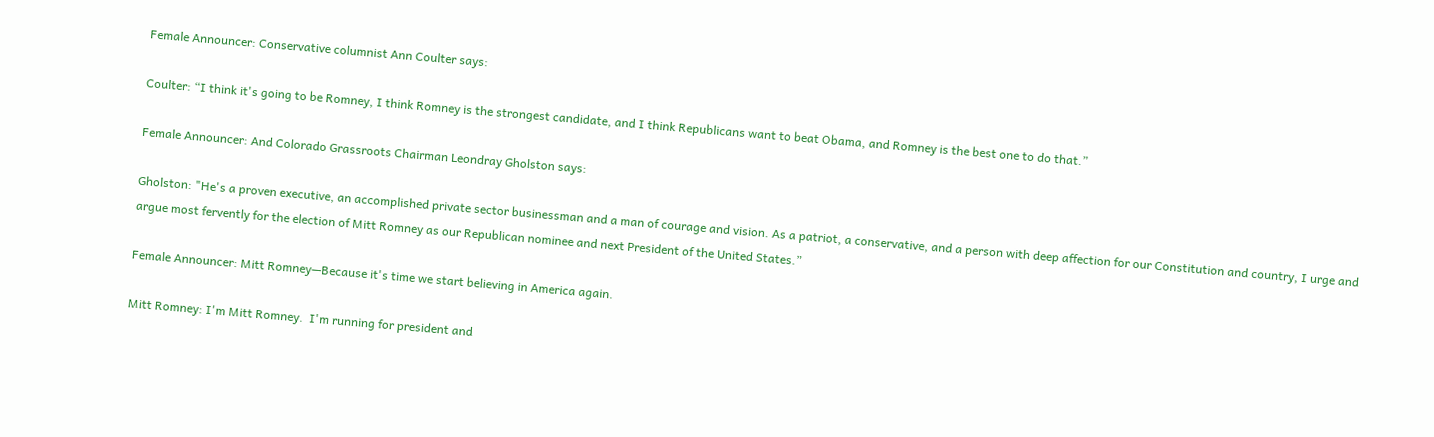Female Announcer: Conservative columnist Ann Coulter says:

Coulter: “I think it's going to be Romney, I think Romney is the strongest candidate, and I think Republicans want to beat Obama, and Romney is the best one to do that.”

Female Announcer: And Colorado Grassroots Chairman Leondray Gholston says:

Gholston: "He's a proven executive, an accomplished private sector businessman and a man of courage and vision. As a patriot, a conservative, and a person with deep affection for our Constitution and country, I urge and argue most fervently for the election of Mitt Romney as our Republican nominee and next President of the United States.”

Female Announcer: Mitt Romney—Because it's time we start believing in America again.

Mitt Romney: I'm Mitt Romney.  I'm running for president and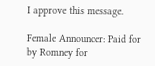I approve this message.

Female Announcer: Paid for by Romney for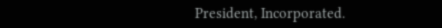President, Incorporated.